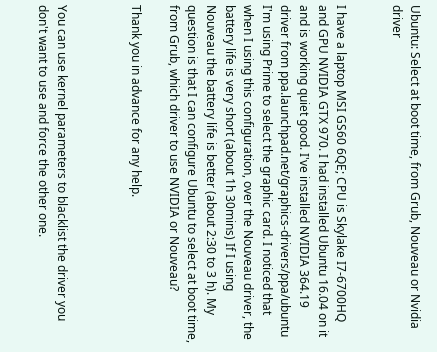Ubuntu: Select at boot time, from Grub, Nouveau or Nvidia driver


I have a laptop MSI GS60 6QE; CPU is Skylake I7-6700HQ and GPU NVIDIA GTX 970. I had installed Ubuntu 16.04 on it and is working quiet good. I've installed NVIDIA 364.19 driver from ppa.launchpad.net/graphics-drivers/ppa/ubuntu I'm using Prime to select the graphic card. I noticed that when I using this configuration, over the Nouveau driver, the battery life is very short (about 1h 30mins) If I using Nouveau the battery life is better (about 2:30 to 3 h). My question is that I can configure Ubuntu to select at boot time, from Grub, which driver to use NVIDIA or Nouveau?

Thank you in advance for any help.



You can use kernel parameters to blacklist the driver you don't want to use and force the other one.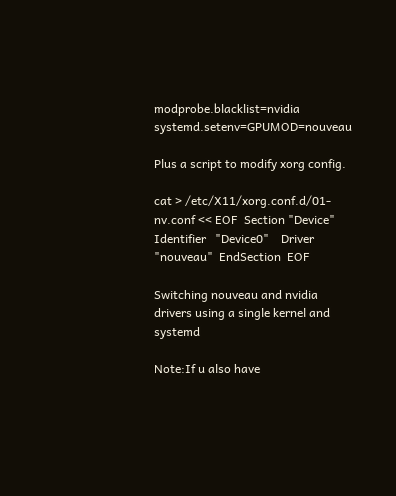modprobe.blacklist=nvidia systemd.setenv=GPUMOD=nouveau

Plus a script to modify xorg config.

cat > /etc/X11/xorg.conf.d/01-nv.conf << EOF  Section "Device"    Identifier   "Device0"    Driver       "nouveau"  EndSection  EOF

Switching nouveau and nvidia drivers using a single kernel and systemd

Note:If u also have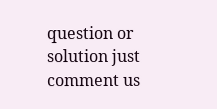question or solution just comment us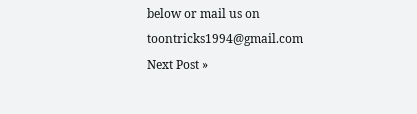below or mail us on toontricks1994@gmail.com
Next Post »